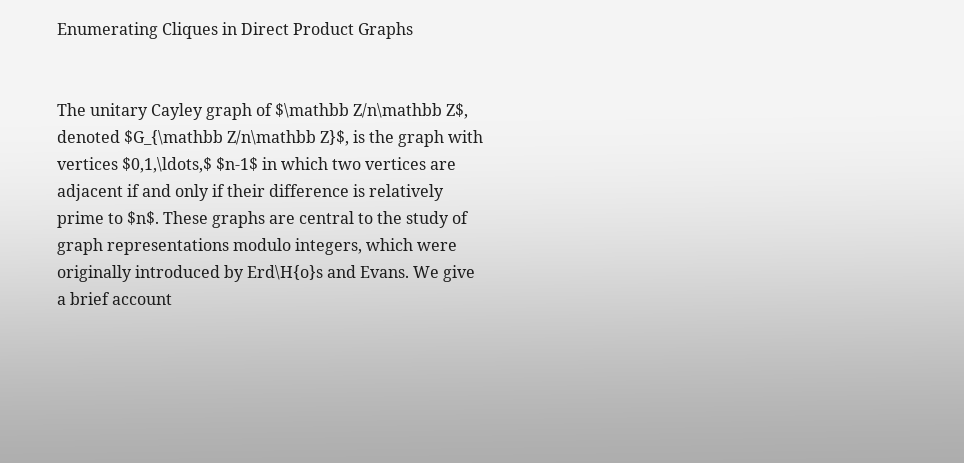Enumerating Cliques in Direct Product Graphs


The unitary Cayley graph of $\mathbb Z/n\mathbb Z$, denoted $G_{\mathbb Z/n\mathbb Z}$, is the graph with vertices $0,1,\ldots,$ $n-1$ in which two vertices are adjacent if and only if their difference is relatively prime to $n$. These graphs are central to the study of graph representations modulo integers, which were originally introduced by Erd\H{o}s and Evans. We give a brief account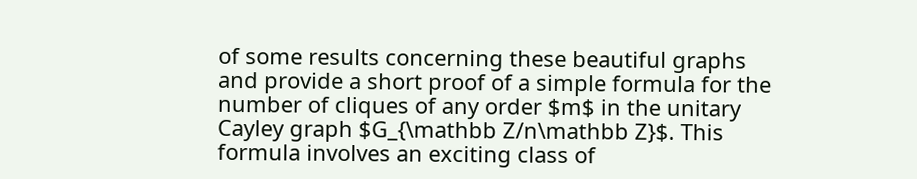of some results concerning these beautiful graphs and provide a short proof of a simple formula for the number of cliques of any order $m$ in the unitary Cayley graph $G_{\mathbb Z/n\mathbb Z}$. This formula involves an exciting class of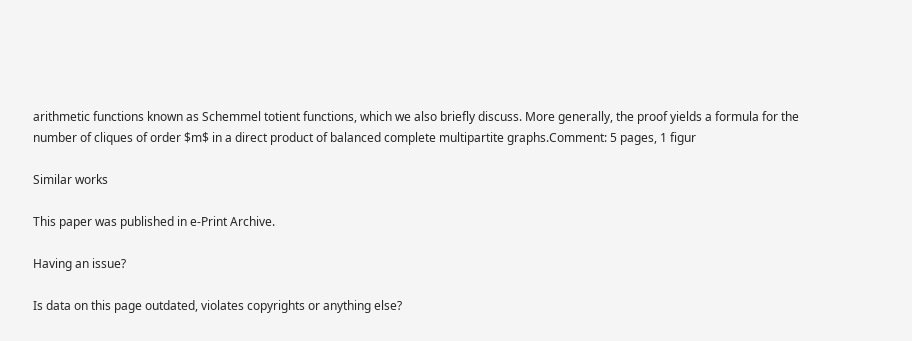arithmetic functions known as Schemmel totient functions, which we also briefly discuss. More generally, the proof yields a formula for the number of cliques of order $m$ in a direct product of balanced complete multipartite graphs.Comment: 5 pages, 1 figur

Similar works

This paper was published in e-Print Archive.

Having an issue?

Is data on this page outdated, violates copyrights or anything else?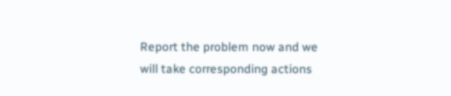Report the problem now and we will take corresponding actions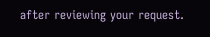after reviewing your request.